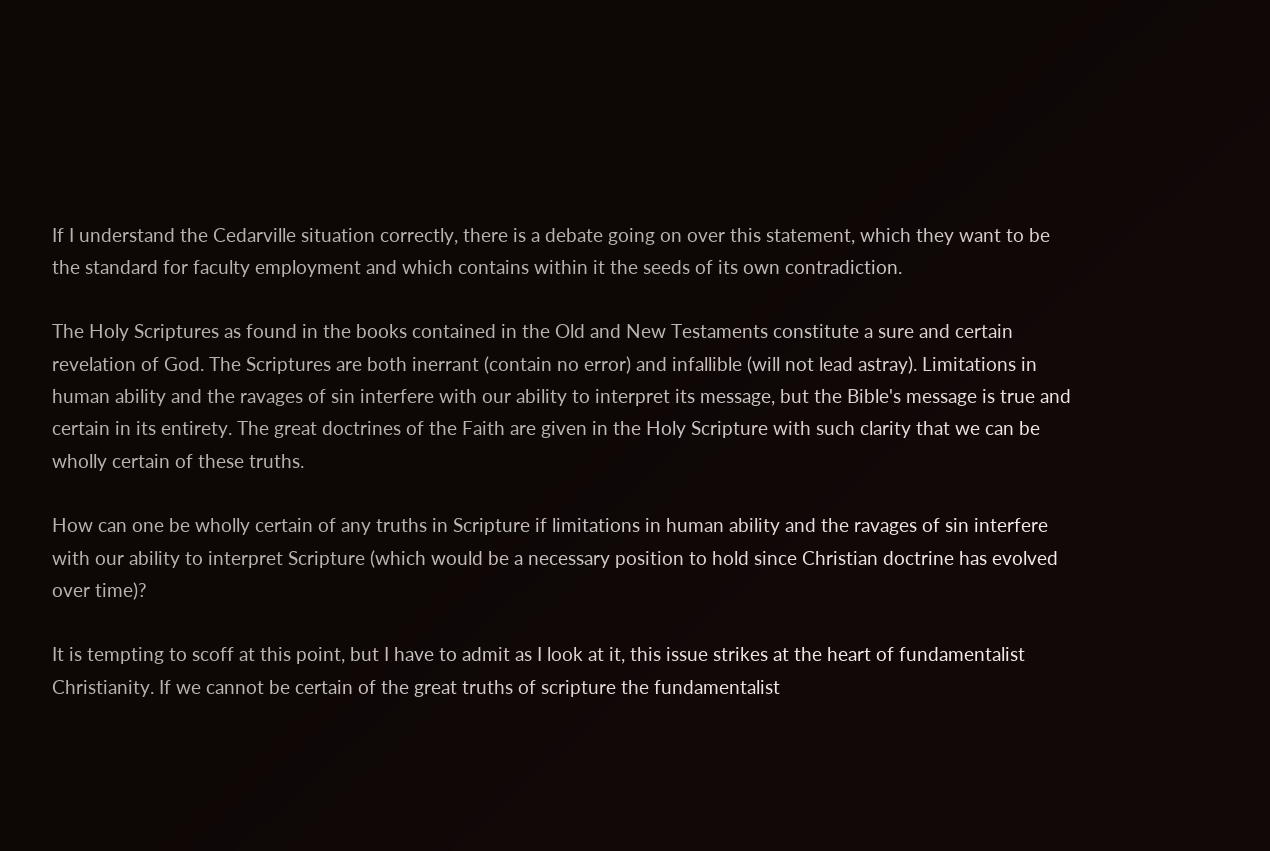If I understand the Cedarville situation correctly, there is a debate going on over this statement, which they want to be the standard for faculty employment and which contains within it the seeds of its own contradiction.

The Holy Scriptures as found in the books contained in the Old and New Testaments constitute a sure and certain revelation of God. The Scriptures are both inerrant (contain no error) and infallible (will not lead astray). Limitations in human ability and the ravages of sin interfere with our ability to interpret its message, but the Bible's message is true and certain in its entirety. The great doctrines of the Faith are given in the Holy Scripture with such clarity that we can be wholly certain of these truths.

How can one be wholly certain of any truths in Scripture if limitations in human ability and the ravages of sin interfere with our ability to interpret Scripture (which would be a necessary position to hold since Christian doctrine has evolved over time)?

It is tempting to scoff at this point, but I have to admit as I look at it, this issue strikes at the heart of fundamentalist Christianity. If we cannot be certain of the great truths of scripture the fundamentalist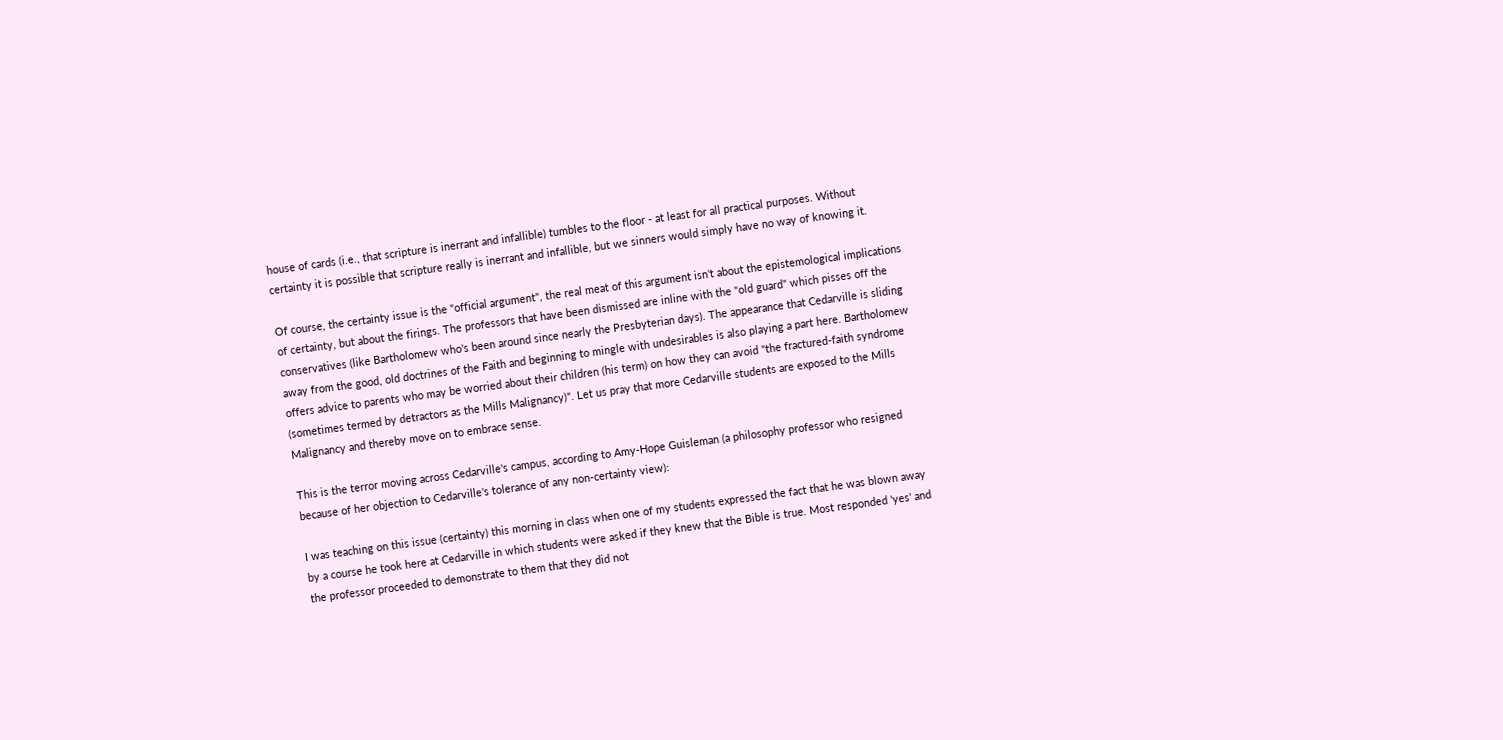house of cards (i.e., that scripture is inerrant and infallible) tumbles to the floor - at least for all practical purposes. Without certainty it is possible that scripture really is inerrant and infallible, but we sinners would simply have no way of knowing it.

Of course, the certainty issue is the "official argument", the real meat of this argument isn't about the epistemological implications of certainty, but about the firings. The professors that have been dismissed are inline with the "old guard" which pisses off the conservatives (like Bartholomew who's been around since nearly the Presbyterian days). The appearance that Cedarville is sliding away from the good, old doctrines of the Faith and beginning to mingle with undesirables is also playing a part here. Bartholomew offers advice to parents who may be worried about their children (his term) on how they can avoid "the fractured-faith syndrome (sometimes termed by detractors as the Mills Malignancy)". Let us pray that more Cedarville students are exposed to the Mills Malignancy and thereby move on to embrace sense.

This is the terror moving across Cedarville's campus, according to Amy-Hope Guisleman (a philosophy professor who resigned because of her objection to Cedarville's tolerance of any non-certainty view):

I was teaching on this issue (certainty) this morning in class when one of my students expressed the fact that he was blown away by a course he took here at Cedarville in which students were asked if they knew that the Bible is true. Most responded 'yes' and the professor proceeded to demonstrate to them that they did not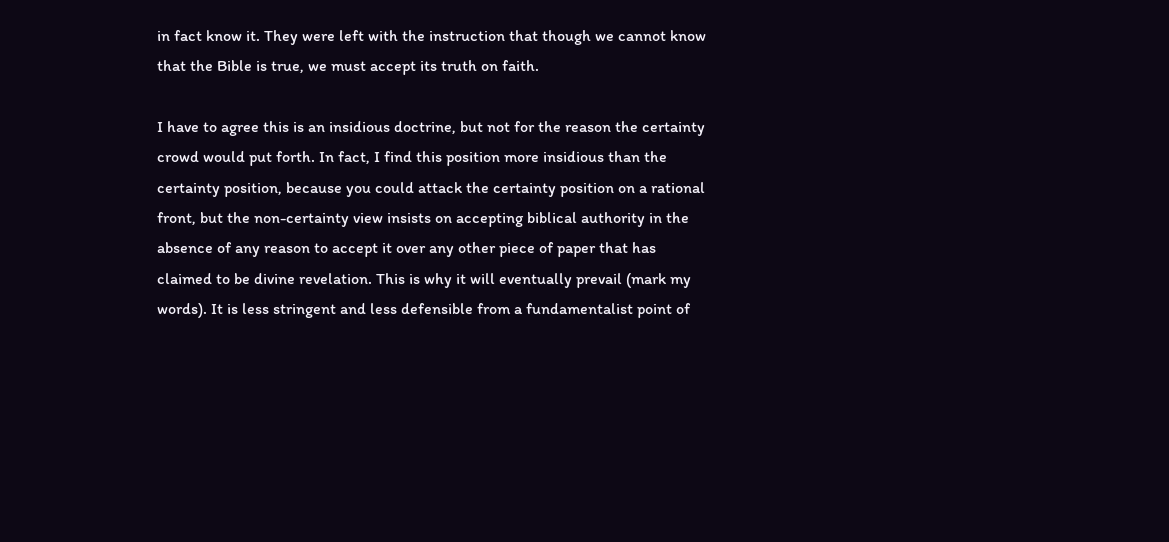in fact know it. They were left with the instruction that though we cannot know that the Bible is true, we must accept its truth on faith.

I have to agree this is an insidious doctrine, but not for the reason the certainty crowd would put forth. In fact, I find this position more insidious than the certainty position, because you could attack the certainty position on a rational front, but the non-certainty view insists on accepting biblical authority in the absence of any reason to accept it over any other piece of paper that has claimed to be divine revelation. This is why it will eventually prevail (mark my words). It is less stringent and less defensible from a fundamentalist point of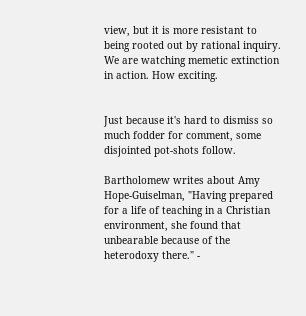view, but it is more resistant to being rooted out by rational inquiry. We are watching memetic extinction in action. How exciting.


Just because it's hard to dismiss so much fodder for comment, some disjointed pot-shots follow.

Bartholomew writes about Amy Hope-Guiselman, "Having prepared for a life of teaching in a Christian environment, she found that unbearable because of the heterodoxy there." -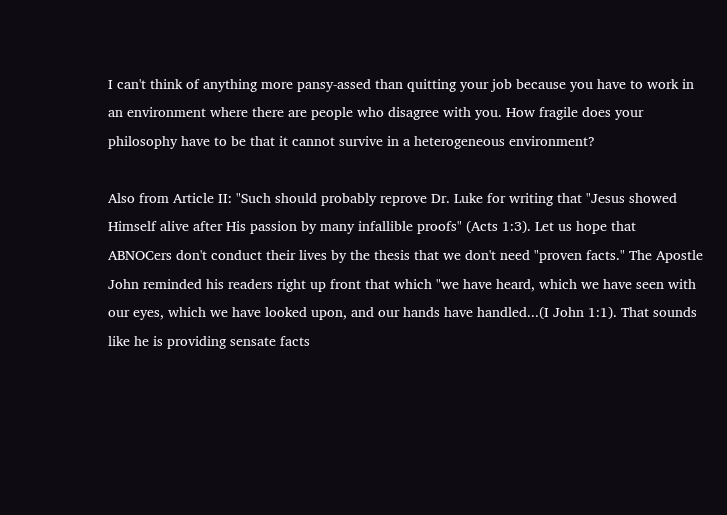I can't think of anything more pansy-assed than quitting your job because you have to work in an environment where there are people who disagree with you. How fragile does your philosophy have to be that it cannot survive in a heterogeneous environment?

Also from Article II: "Such should probably reprove Dr. Luke for writing that "Jesus showed Himself alive after His passion by many infallible proofs" (Acts 1:3). Let us hope that ABNOCers don't conduct their lives by the thesis that we don't need "proven facts." The Apostle John reminded his readers right up front that which "we have heard, which we have seen with our eyes, which we have looked upon, and our hands have handled...(I John 1:1). That sounds like he is providing sensate facts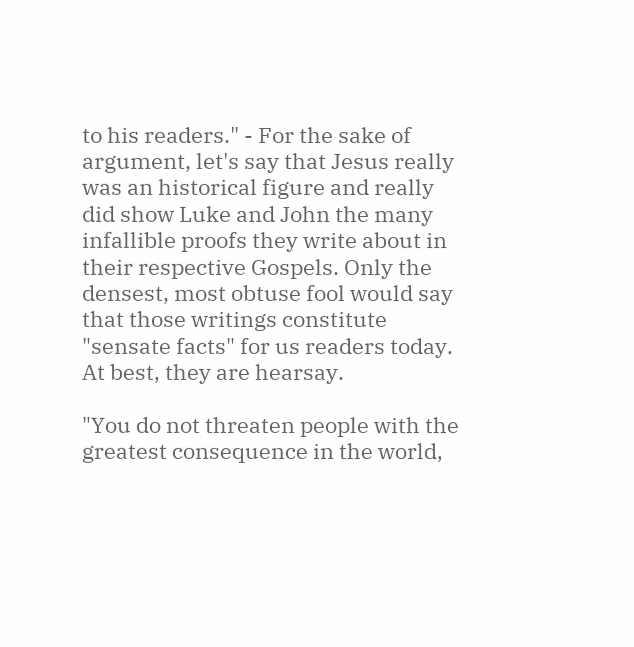to his readers." - For the sake of argument, let's say that Jesus really was an historical figure and really did show Luke and John the many infallible proofs they write about in their respective Gospels. Only the densest, most obtuse fool would say that those writings constitute "sensate facts" for us readers today. At best, they are hearsay.

"You do not threaten people with the greatest consequence in the world,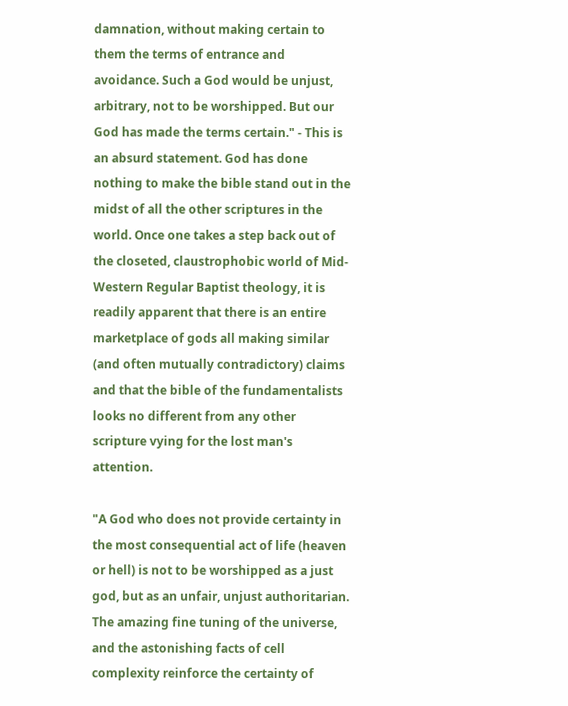damnation, without making certain to them the terms of entrance and avoidance. Such a God would be unjust, arbitrary, not to be worshipped. But our God has made the terms certain." - This is an absurd statement. God has done nothing to make the bible stand out in the midst of all the other scriptures in the world. Once one takes a step back out of the closeted, claustrophobic world of Mid-Western Regular Baptist theology, it is readily apparent that there is an entire marketplace of gods all making similar (and often mutually contradictory) claims and that the bible of the fundamentalists looks no different from any other scripture vying for the lost man's attention.

"A God who does not provide certainty in the most consequential act of life (heaven or hell) is not to be worshipped as a just god, but as an unfair, unjust authoritarian. The amazing fine tuning of the universe, and the astonishing facts of cell complexity reinforce the certainty of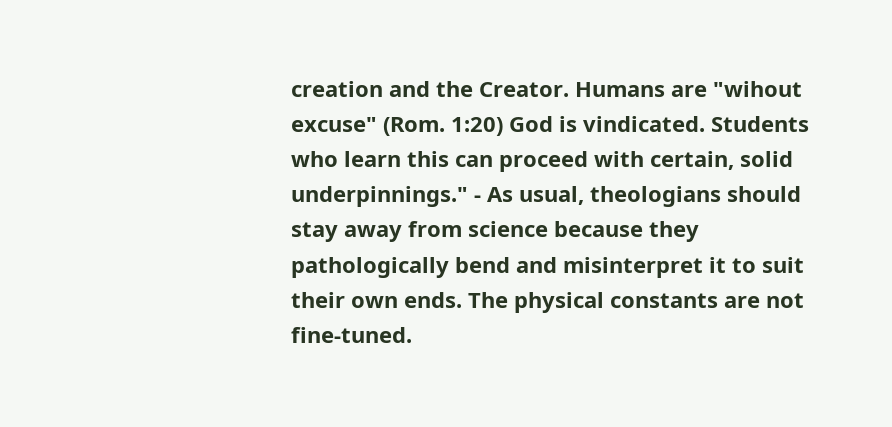creation and the Creator. Humans are "wihout excuse" (Rom. 1:20) God is vindicated. Students who learn this can proceed with certain, solid underpinnings." - As usual, theologians should stay away from science because they pathologically bend and misinterpret it to suit their own ends. The physical constants are not fine-tuned.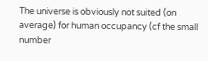The universe is obviously not suited (on average) for human occupancy (cf the small number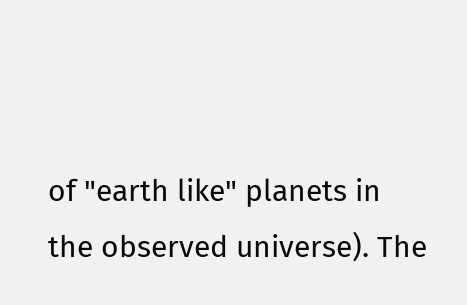of "earth like" planets in the observed universe). The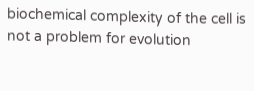biochemical complexity of the cell is not a problem for evolution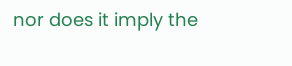nor does it imply the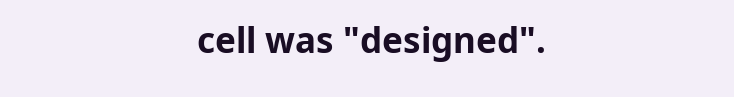cell was "designed".